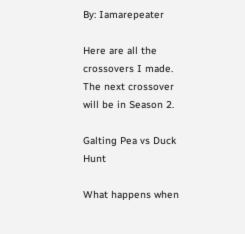By: Iamarepeater

Here are all the crossovers I made. The next crossover will be in Season 2.

Galting Pea vs Duck Hunt

What happens when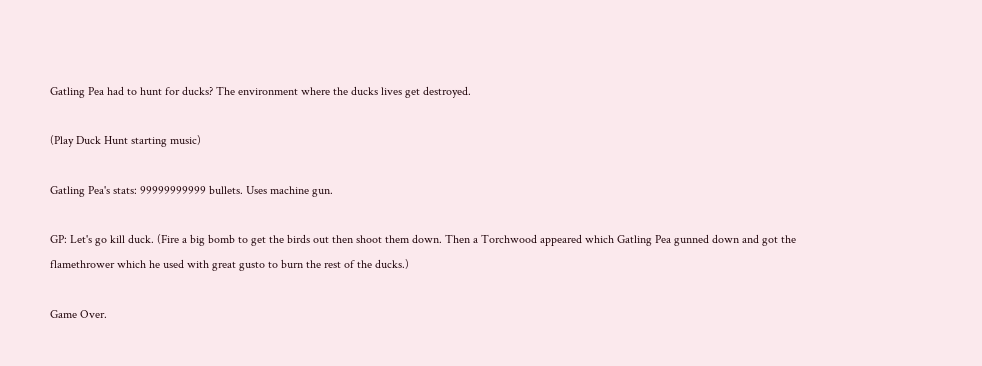Gatling Pea had to hunt for ducks? The environment where the ducks lives get destroyed.

(Play Duck Hunt starting music)

Gatling Pea's stats: 99999999999 bullets. Uses machine gun.

GP: Let's go kill duck. (Fire a big bomb to get the birds out then shoot them down. Then a Torchwood appeared which Gatling Pea gunned down and got the flamethrower which he used with great gusto to burn the rest of the ducks.)

Game Over.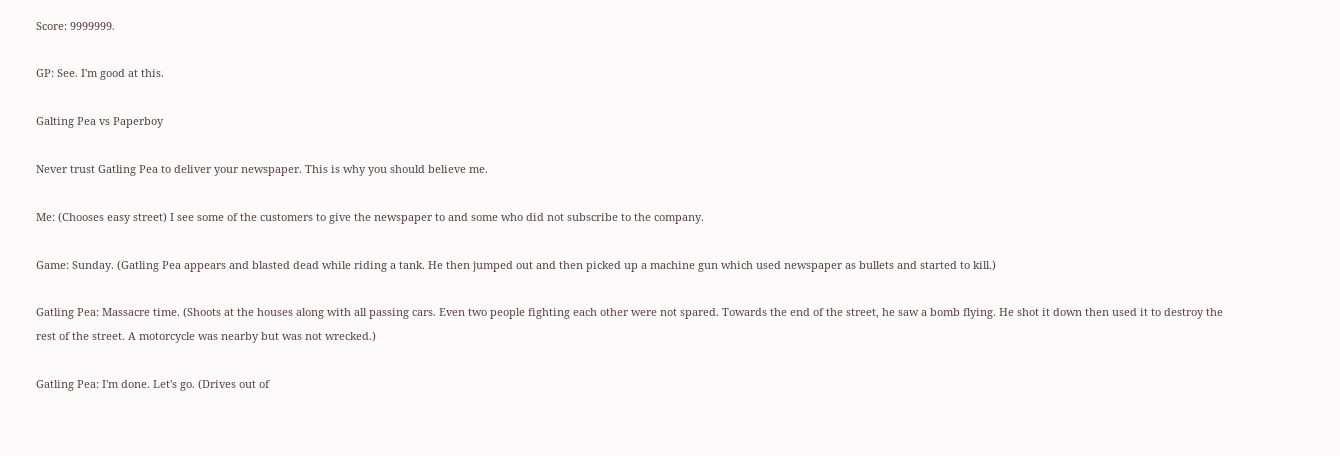Score: 9999999.

GP: See. I'm good at this.

Galting Pea vs Paperboy

Never trust Gatling Pea to deliver your newspaper. This is why you should believe me.

Me: (Chooses easy street) I see some of the customers to give the newspaper to and some who did not subscribe to the company.

Game: Sunday. (Gatling Pea appears and blasted dead while riding a tank. He then jumped out and then picked up a machine gun which used newspaper as bullets and started to kill.)

Gatling Pea: Massacre time. (Shoots at the houses along with all passing cars. Even two people fighting each other were not spared. Towards the end of the street, he saw a bomb flying. He shot it down then used it to destroy the rest of the street. A motorcycle was nearby but was not wrecked.)

Gatling Pea: I'm done. Let's go. (Drives out of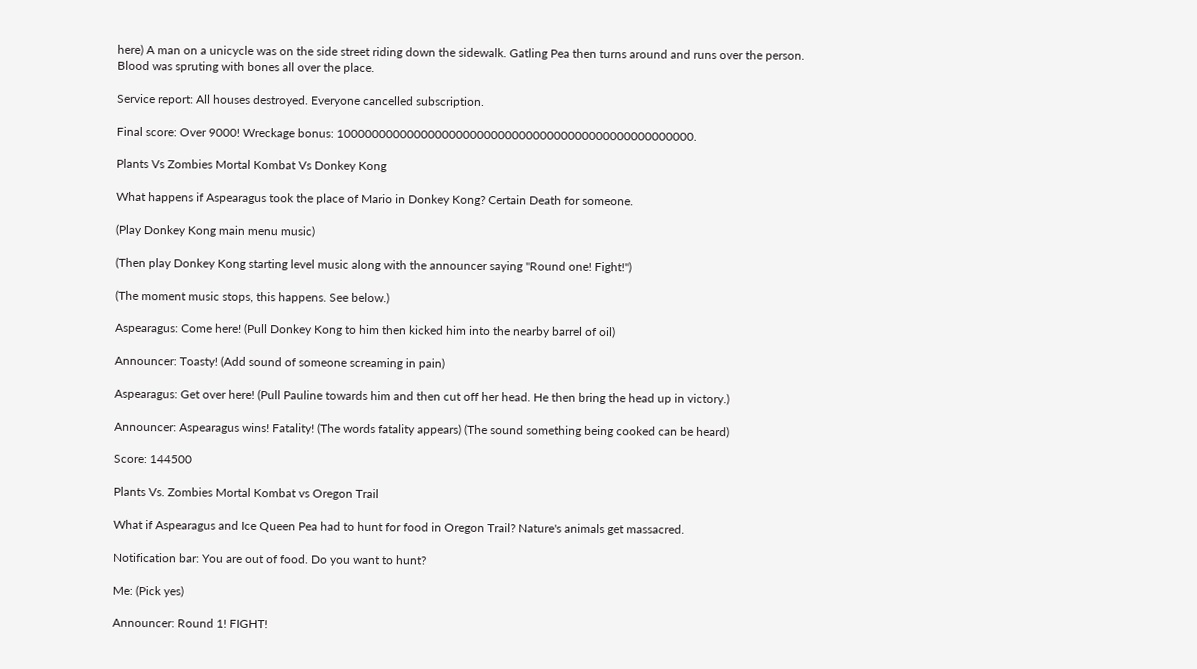here) A man on a unicycle was on the side street riding down the sidewalk. Gatling Pea then turns around and runs over the person. Blood was spruting with bones all over the place.

Service report: All houses destroyed. Everyone cancelled subscription.

Final score: Over 9000! Wreckage bonus: 100000000000000000000000000000000000000000000000000.

Plants Vs Zombies Mortal Kombat Vs Donkey Kong

What happens if Aspearagus took the place of Mario in Donkey Kong? Certain Death for someone.

(Play Donkey Kong main menu music)

(Then play Donkey Kong starting level music along with the announcer saying "Round one! Fight!")

(The moment music stops, this happens. See below.)

Aspearagus: Come here! (Pull Donkey Kong to him then kicked him into the nearby barrel of oil)

Announcer: Toasty! (Add sound of someone screaming in pain)

Aspearagus: Get over here! (Pull Pauline towards him and then cut off her head. He then bring the head up in victory.)

Announcer: Aspearagus wins! Fatality! (The words fatality appears) (The sound something being cooked can be heard)

Score: 144500

Plants Vs. Zombies Mortal Kombat vs Oregon Trail

What if Aspearagus and Ice Queen Pea had to hunt for food in Oregon Trail? Nature's animals get massacred.

Notification bar: You are out of food. Do you want to hunt?

Me: (Pick yes)

Announcer: Round 1! FIGHT!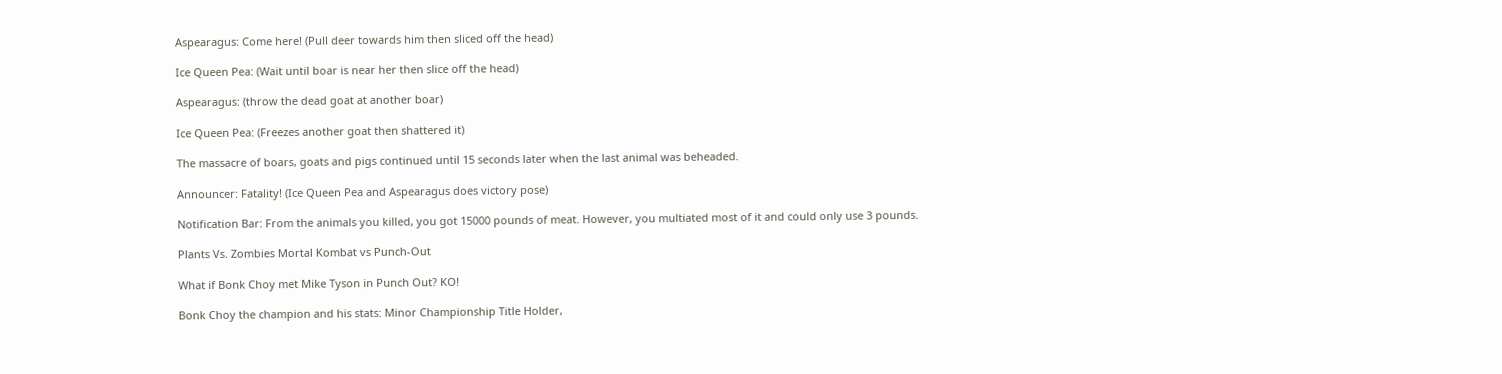Aspearagus: Come here! (Pull deer towards him then sliced off the head)

Ice Queen Pea: (Wait until boar is near her then slice off the head)

Aspearagus: (throw the dead goat at another boar)

Ice Queen Pea: (Freezes another goat then shattered it)

The massacre of boars, goats and pigs continued until 15 seconds later when the last animal was beheaded.

Announcer: Fatality! (Ice Queen Pea and Aspearagus does victory pose)

Notification Bar: From the animals you killed, you got 15000 pounds of meat. However, you multiated most of it and could only use 3 pounds.

Plants Vs. Zombies Mortal Kombat vs Punch-Out

What if Bonk Choy met Mike Tyson in Punch Out? KO!

Bonk Choy the champion and his stats: Minor Championship Title Holder,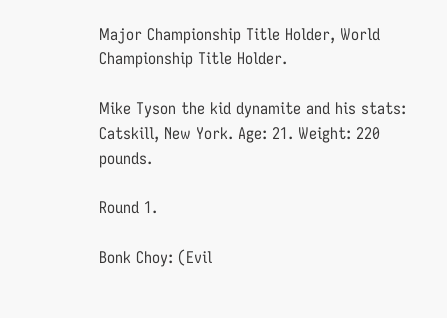Major Championship Title Holder, World Championship Title Holder.

Mike Tyson the kid dynamite and his stats: Catskill, New York. Age: 21. Weight: 220 pounds.

Round 1.

Bonk Choy: (Evil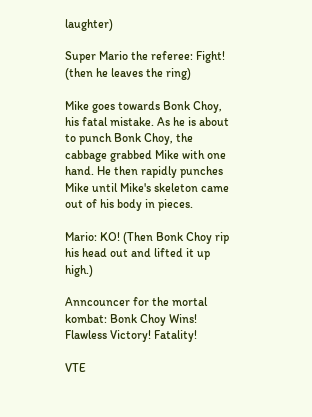laughter)

Super Mario the referee: Fight! (then he leaves the ring)

Mike goes towards Bonk Choy, his fatal mistake. As he is about to punch Bonk Choy, the cabbage grabbed Mike with one hand. He then rapidly punches Mike until Mike's skeleton came out of his body in pieces.

Mario: KO! (Then Bonk Choy rip his head out and lifted it up high.)

Anncouncer for the mortal kombat: Bonk Choy Wins! Flawless Victory! Fatality!

VTE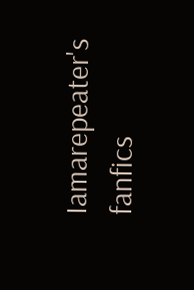Iamarepeater's fanfics